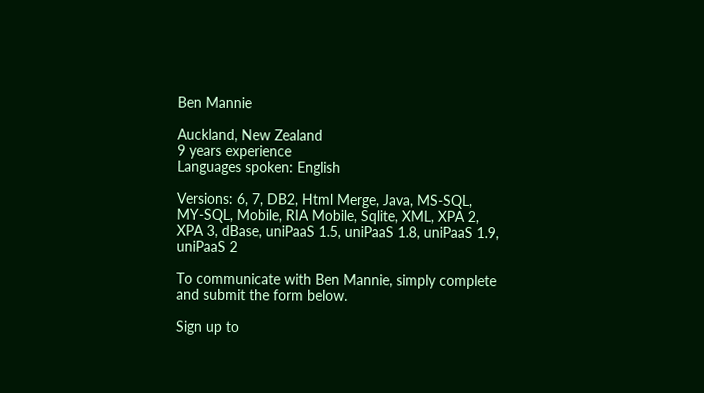Ben Mannie

Auckland, New Zealand
9 years experience
Languages spoken: English

Versions: 6, 7, DB2, Html Merge, Java, MS-SQL, MY-SQL, Mobile, RIA Mobile, Sqlite, XML, XPA 2, XPA 3, dBase, uniPaaS 1.5, uniPaaS 1.8, uniPaaS 1.9, uniPaaS 2

To communicate with Ben Mannie, simply complete and submit the form below.

Sign up to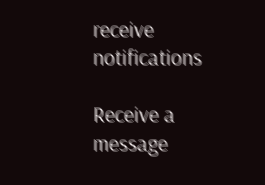receive notifications

Receive a message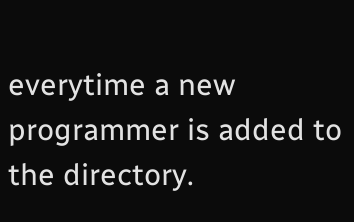everytime a new programmer is added to the directory.